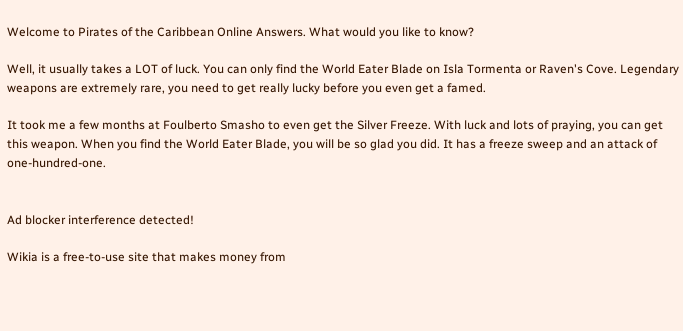Welcome to Pirates of the Caribbean Online Answers. What would you like to know?

Well, it usually takes a LOT of luck. You can only find the World Eater Blade on Isla Tormenta or Raven's Cove. Legendary weapons are extremely rare, you need to get really lucky before you even get a famed.

It took me a few months at Foulberto Smasho to even get the Silver Freeze. With luck and lots of praying, you can get this weapon. When you find the World Eater Blade, you will be so glad you did. It has a freeze sweep and an attack of one-hundred-one.


Ad blocker interference detected!

Wikia is a free-to-use site that makes money from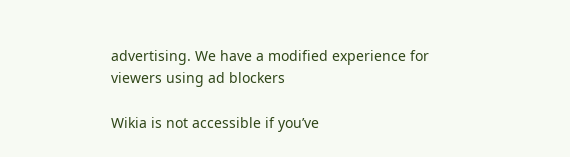advertising. We have a modified experience for viewers using ad blockers

Wikia is not accessible if you’ve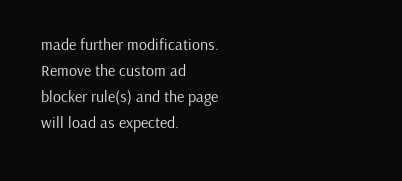made further modifications. Remove the custom ad blocker rule(s) and the page will load as expected.